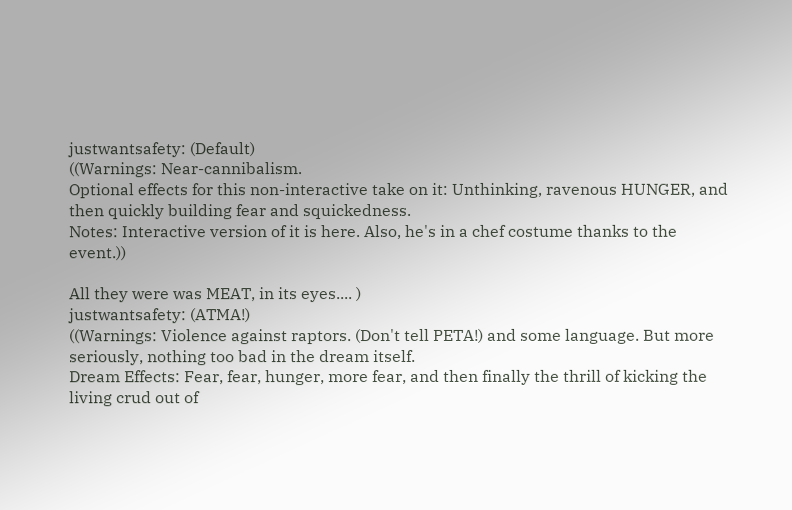justwantsafety: (Default)
((Warnings: Near-cannibalism.
Optional effects for this non-interactive take on it: Unthinking, ravenous HUNGER, and then quickly building fear and squickedness.
Notes: Interactive version of it is here. Also, he's in a chef costume thanks to the event.))

All they were was MEAT, in its eyes.... )
justwantsafety: (ATMA!)
((Warnings: Violence against raptors. (Don't tell PETA!) and some language. But more seriously, nothing too bad in the dream itself.
Dream Effects: Fear, fear, hunger, more fear, and then finally the thrill of kicking the living crud out of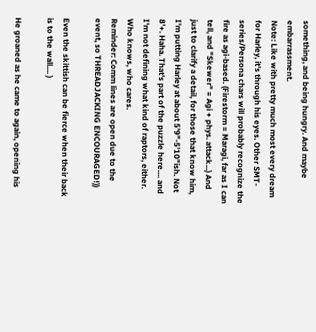something, and being hungry. And maybe embarrassment.
Note: Like with pretty much most every dream for Harley, it's through his eyes. Other SMT-series/Persona chars will probably recognize the fire as agi-based. (Firestorm = Maragi, far as I can tell, and "Skewer" = Agi + phys. attack...) And just to clarify a detail, for those that know him, I'm putting Harley at about 5'9"-5'10"ish. Not 8'+. Haha. That's part of the puzzle here.... and I'm not defining what kind of raptors, either. Who knows, who cares.
Reminder: Comm lines are open due to the event, so THREADJACKING ENCOURAGED!))

Even the skittish can be fierce when their back is to the wall.... )

He groaned as he came to again, opening his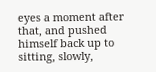eyes a moment after that, and pushed himself back up to sitting, slowly,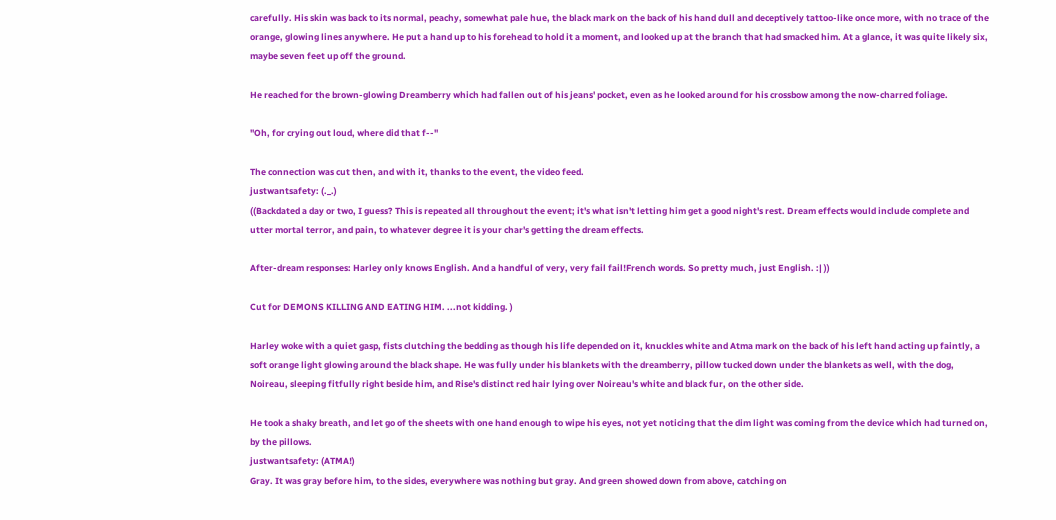carefully. His skin was back to its normal, peachy, somewhat pale hue, the black mark on the back of his hand dull and deceptively tattoo-like once more, with no trace of the orange, glowing lines anywhere. He put a hand up to his forehead to hold it a moment, and looked up at the branch that had smacked him. At a glance, it was quite likely six, maybe seven feet up off the ground.

He reached for the brown-glowing Dreamberry which had fallen out of his jeans' pocket, even as he looked around for his crossbow among the now-charred foliage.

"Oh, for crying out loud, where did that f--"

The connection was cut then, and with it, thanks to the event, the video feed.
justwantsafety: (._.)
((Backdated a day or two, I guess? This is repeated all throughout the event; it's what isn't letting him get a good night's rest. Dream effects would include complete and utter mortal terror, and pain, to whatever degree it is your char's getting the dream effects.

After-dream responses: Harley only knows English. And a handful of very, very fail fail!French words. So pretty much, just English. :| ))

Cut for DEMONS KILLING AND EATING HIM. ...not kidding. )

Harley woke with a quiet gasp, fists clutching the bedding as though his life depended on it, knuckles white and Atma mark on the back of his left hand acting up faintly, a soft orange light glowing around the black shape. He was fully under his blankets with the dreamberry, pillow tucked down under the blankets as well, with the dog, Noireau, sleeping fitfully right beside him, and Rise's distinct red hair lying over Noireau's white and black fur, on the other side.

He took a shaky breath, and let go of the sheets with one hand enough to wipe his eyes, not yet noticing that the dim light was coming from the device which had turned on, by the pillows.
justwantsafety: (ATMA!)
Gray. It was gray before him, to the sides, everywhere was nothing but gray. And green showed down from above, catching on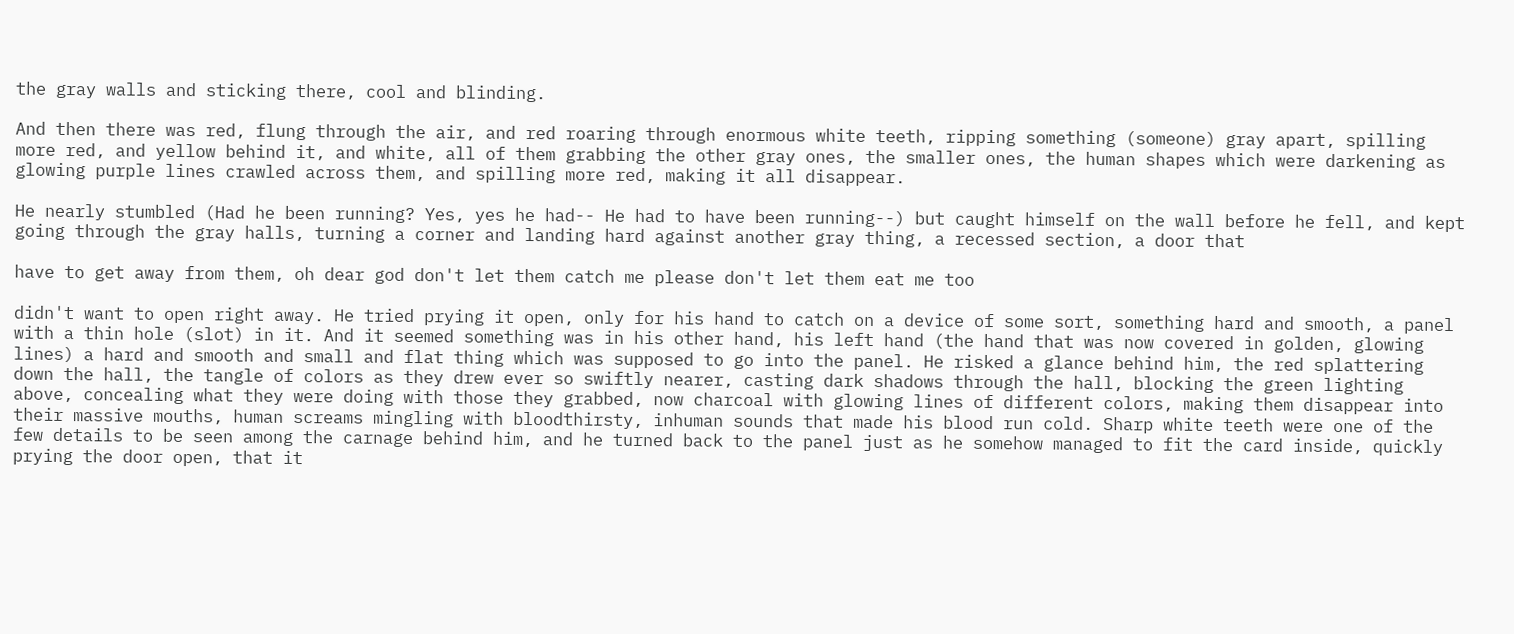the gray walls and sticking there, cool and blinding.

And then there was red, flung through the air, and red roaring through enormous white teeth, ripping something (someone) gray apart, spilling more red, and yellow behind it, and white, all of them grabbing the other gray ones, the smaller ones, the human shapes which were darkening as glowing purple lines crawled across them, and spilling more red, making it all disappear.

He nearly stumbled (Had he been running? Yes, yes he had-- He had to have been running--) but caught himself on the wall before he fell, and kept going through the gray halls, turning a corner and landing hard against another gray thing, a recessed section, a door that

have to get away from them, oh dear god don't let them catch me please don't let them eat me too

didn't want to open right away. He tried prying it open, only for his hand to catch on a device of some sort, something hard and smooth, a panel with a thin hole (slot) in it. And it seemed something was in his other hand, his left hand (the hand that was now covered in golden, glowing lines) a hard and smooth and small and flat thing which was supposed to go into the panel. He risked a glance behind him, the red splattering down the hall, the tangle of colors as they drew ever so swiftly nearer, casting dark shadows through the hall, blocking the green lighting above, concealing what they were doing with those they grabbed, now charcoal with glowing lines of different colors, making them disappear into their massive mouths, human screams mingling with bloodthirsty, inhuman sounds that made his blood run cold. Sharp white teeth were one of the few details to be seen among the carnage behind him, and he turned back to the panel just as he somehow managed to fit the card inside, quickly prying the door open, that it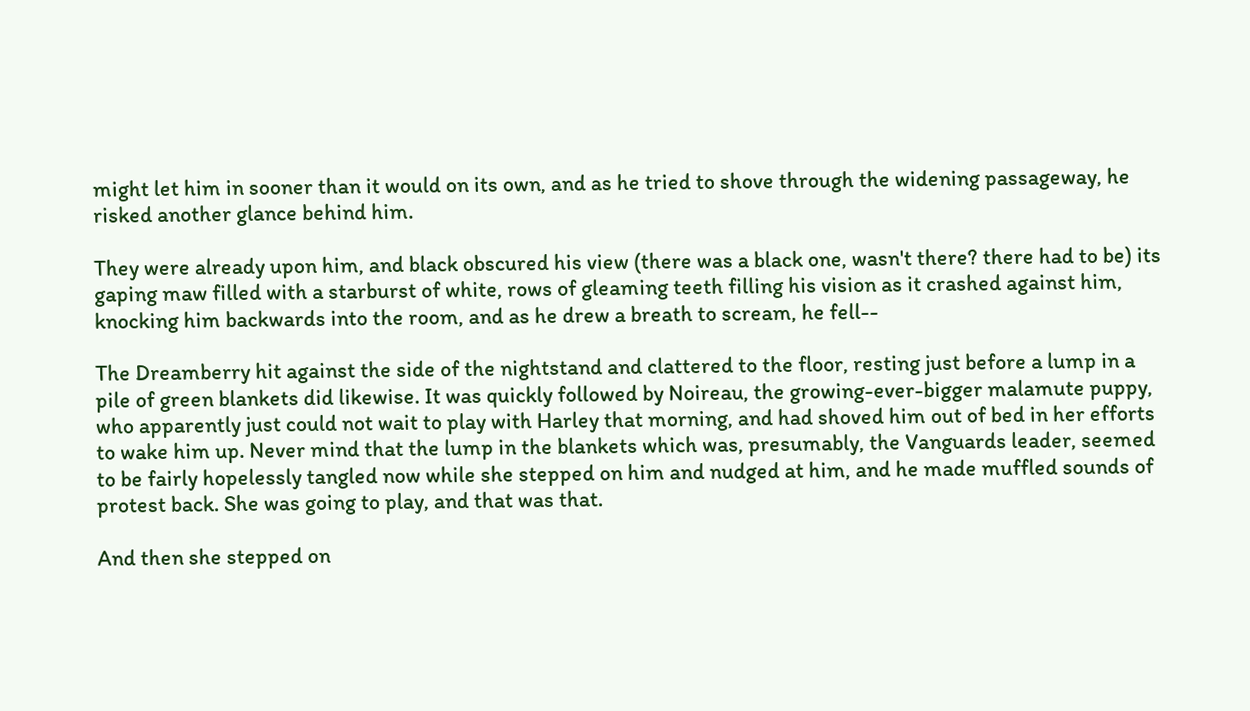might let him in sooner than it would on its own, and as he tried to shove through the widening passageway, he risked another glance behind him.

They were already upon him, and black obscured his view (there was a black one, wasn't there? there had to be) its gaping maw filled with a starburst of white, rows of gleaming teeth filling his vision as it crashed against him, knocking him backwards into the room, and as he drew a breath to scream, he fell--

The Dreamberry hit against the side of the nightstand and clattered to the floor, resting just before a lump in a pile of green blankets did likewise. It was quickly followed by Noireau, the growing-ever-bigger malamute puppy, who apparently just could not wait to play with Harley that morning, and had shoved him out of bed in her efforts to wake him up. Never mind that the lump in the blankets which was, presumably, the Vanguards leader, seemed to be fairly hopelessly tangled now while she stepped on him and nudged at him, and he made muffled sounds of protest back. She was going to play, and that was that.

And then she stepped on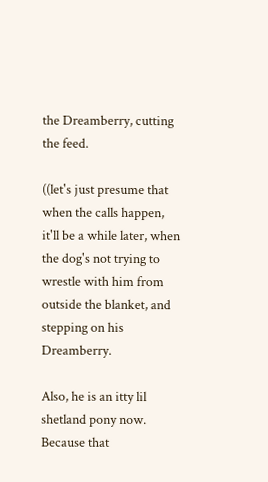the Dreamberry, cutting the feed.

((let's just presume that when the calls happen, it'll be a while later, when the dog's not trying to wrestle with him from outside the blanket, and stepping on his Dreamberry.

Also, he is an itty lil shetland pony now. Because that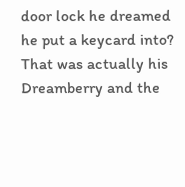door lock he dreamed he put a keycard into? That was actually his Dreamberry and the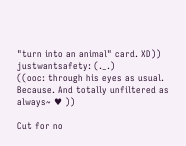"turn into an animal" card. XD))
justwantsafety: (._.)
((ooc: through his eyes as usual. Because. And totally unfiltered as always~ ♥ ))

Cut for no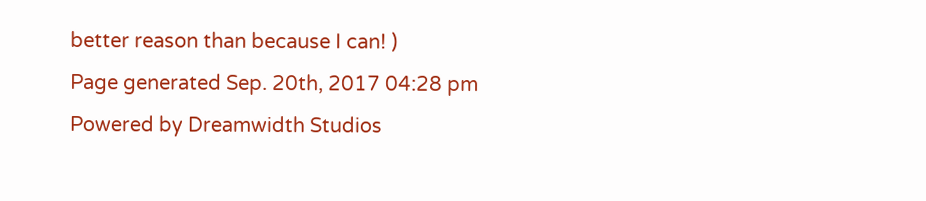better reason than because I can! )
Page generated Sep. 20th, 2017 04:28 pm
Powered by Dreamwidth Studios